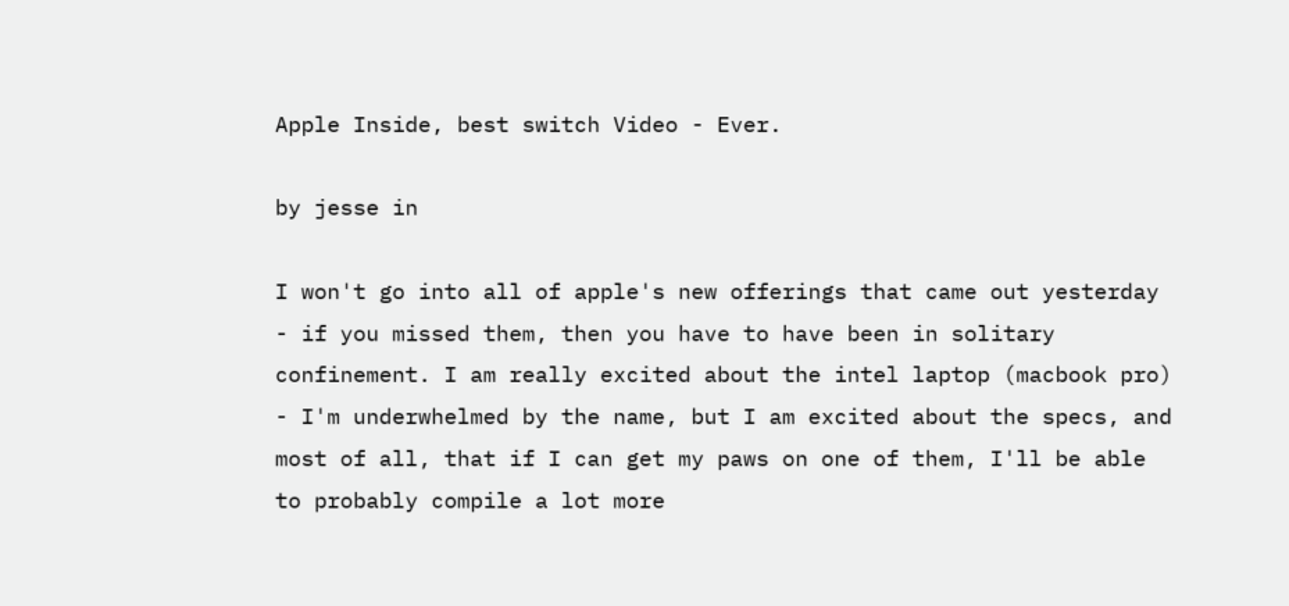Apple Inside, best switch Video - Ever.

by jesse in

I won't go into all of apple's new offerings that came out yesterday - if you missed them, then you have to have been in solitary confinement. I am really excited about the intel laptop (macbook pro) - I'm underwhelmed by the name, but I am excited about the specs, and most of all, that if I can get my paws on one of them, I'll be able to probably compile a lot more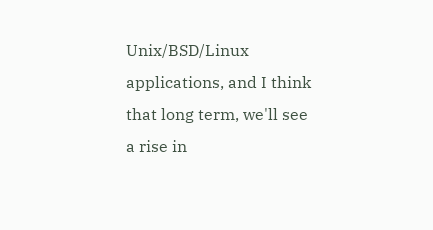Unix/BSD/Linux applications, and I think that long term, we'll see a rise in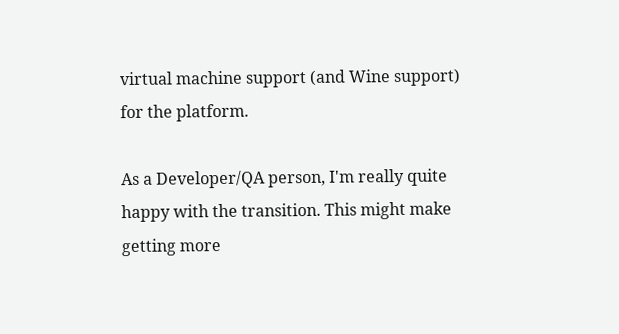virtual machine support (and Wine support) for the platform.

As a Developer/QA person, I'm really quite happy with the transition. This might make getting more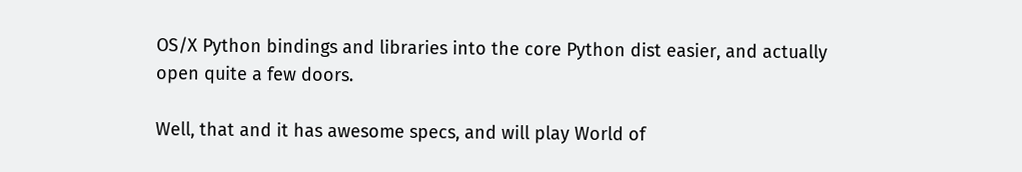OS/X Python bindings and libraries into the core Python dist easier, and actually open quite a few doors.

Well, that and it has awesome specs, and will play World of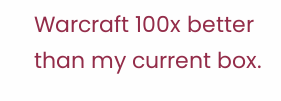Warcraft 100x better than my current box.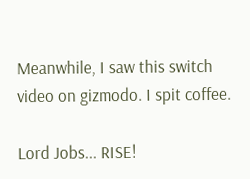Meanwhile, I saw this switch video on gizmodo. I spit coffee.

Lord Jobs... RISE!